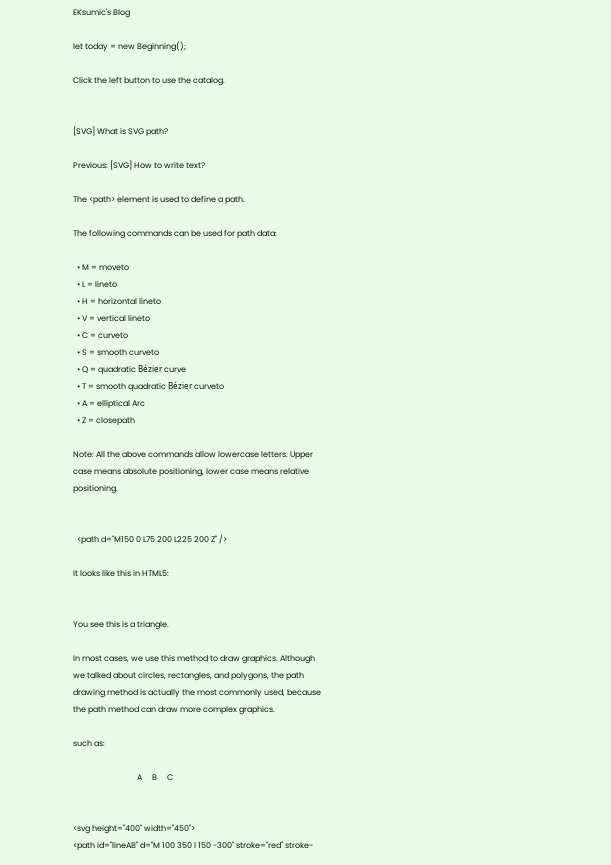EKsumic's Blog

let today = new Beginning();

Click the left button to use the catalog.


[SVG] What is SVG path?

Previous: [SVG] How to write text?

The <path> element is used to define a path.

The following commands can be used for path data:

  • M = moveto
  • L = lineto
  • H = horizontal lineto
  • V = vertical lineto
  • C = curveto
  • S = smooth curveto
  • Q = quadratic Bézier curve
  • T = smooth quadratic Bézier curveto
  • A = elliptical Arc
  • Z = closepath

Note: All the above commands allow lowercase letters. Upper case means absolute positioning, lower case means relative positioning.


  <path d="M150 0 L75 200 L225 200 Z" />

It looks like this in HTML5:


You see this is a triangle.

In most cases, we use this method to draw graphics. Although we talked about circles, rectangles, and polygons, the path drawing method is actually the most commonly used, because the path method can draw more complex graphics.

such as:

                                A     B     C


<svg height="400" width="450">
<path id="lineAB" d="M 100 350 l 150 -300" stroke="red" stroke-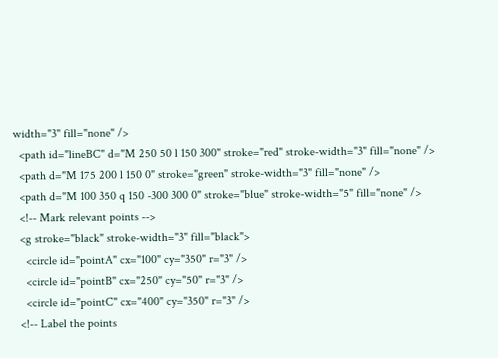width="3" fill="none" />
  <path id="lineBC" d="M 250 50 l 150 300" stroke="red" stroke-width="3" fill="none" />
  <path d="M 175 200 l 150 0" stroke="green" stroke-width="3" fill="none" />
  <path d="M 100 350 q 150 -300 300 0" stroke="blue" stroke-width="5" fill="none" />
  <!-- Mark relevant points -->
  <g stroke="black" stroke-width="3" fill="black">
    <circle id="pointA" cx="100" cy="350" r="3" />
    <circle id="pointB" cx="250" cy="50" r="3" />
    <circle id="pointC" cx="400" cy="350" r="3" />
  <!-- Label the points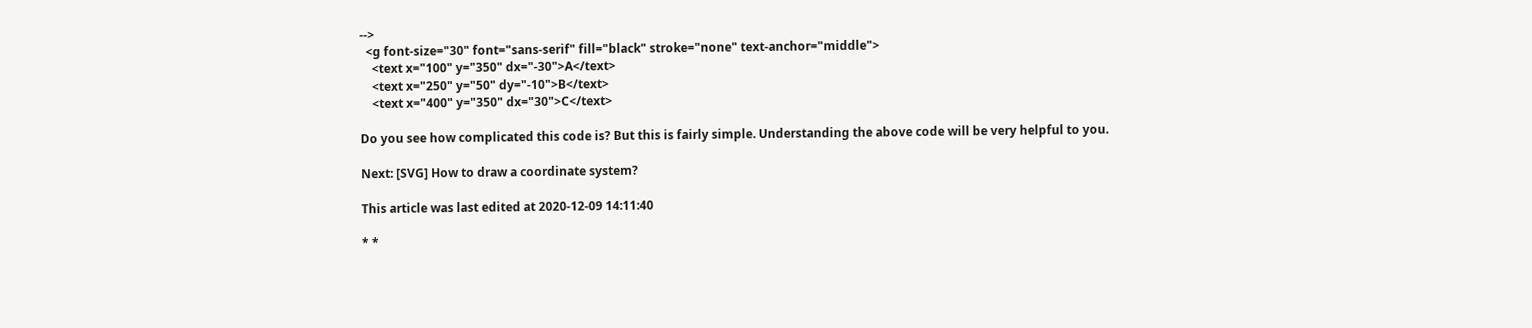-->
  <g font-size="30" font="sans-serif" fill="black" stroke="none" text-anchor="middle">
    <text x="100" y="350" dx="-30">A</text>
    <text x="250" y="50" dy="-10">B</text>
    <text x="400" y="350" dx="30">C</text>

Do you see how complicated this code is? But this is fairly simple. Understanding the above code will be very helpful to you.

Next: [SVG] How to draw a coordinate system?

This article was last edited at 2020-12-09 14:11:40

* *